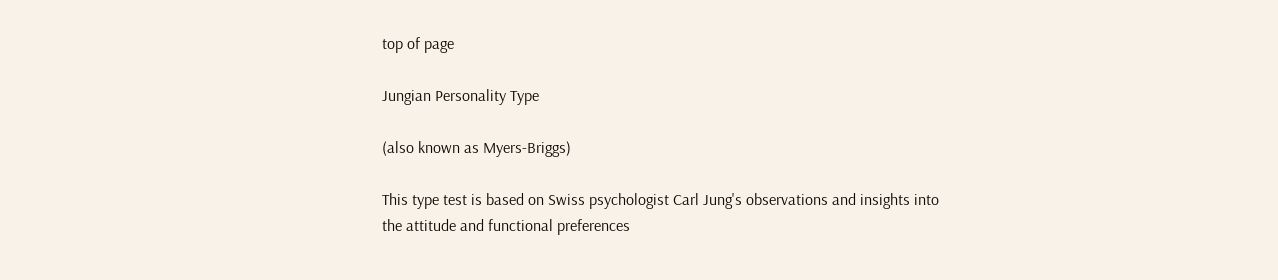top of page

Jungian Personality Type

(also known as Myers-Briggs)

This type test is based on Swiss psychologist Carl Jung's observations and insights into the attitude and functional preferences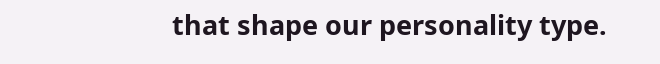that shape our personality type.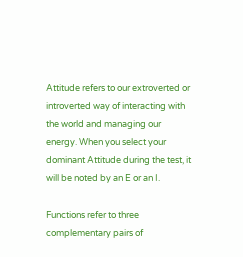Attitude refers to our extroverted or introverted way of interacting with the world and managing our energy. When you select your dominant Attitude during the test, it will be noted by an E or an I.

Functions refer to three complementary pairs of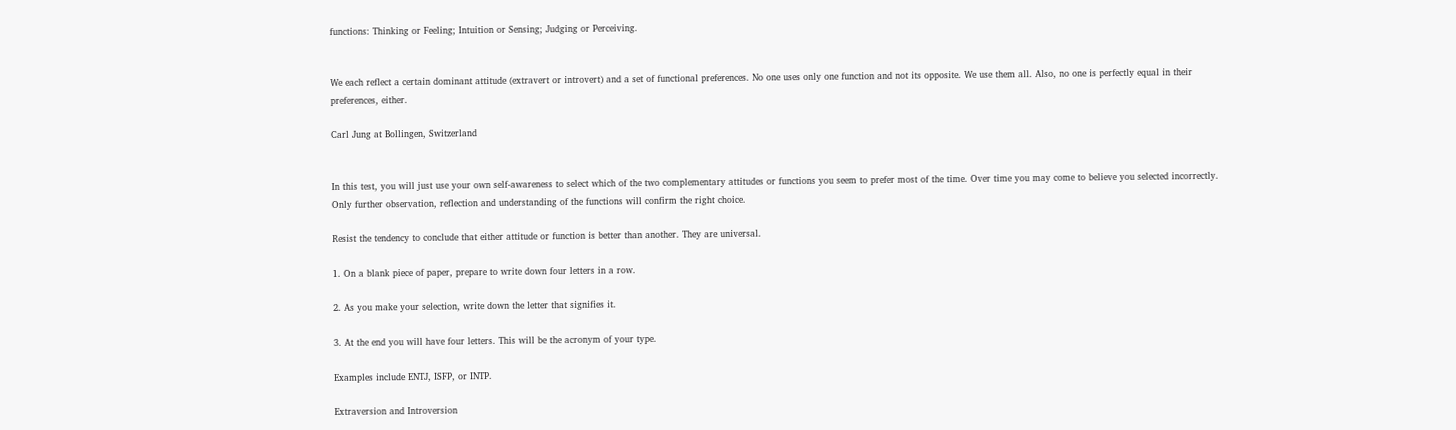functions: Thinking or Feeling; Intuition or Sensing; Judging or Perceiving.


We each reflect a certain dominant attitude (extravert or introvert) and a set of functional preferences. No one uses only one function and not its opposite. We use them all. Also, no one is perfectly equal in their preferences, either.

Carl Jung at Bollingen, Switzerland


In this test, you will just use your own self-awareness to select which of the two complementary attitudes or functions you seem to prefer most of the time. Over time you may come to believe you selected incorrectly. Only further observation, reflection and understanding of the functions will confirm the right choice.

Resist the tendency to conclude that either attitude or function is better than another. They are universal.

1. On a blank piece of paper, prepare to write down four letters in a row.

2. As you make your selection, write down the letter that signifies it.

3. At the end you will have four letters. This will be the acronym of your type.

Examples include ENTJ, ISFP, or INTP.

Extraversion and Introversion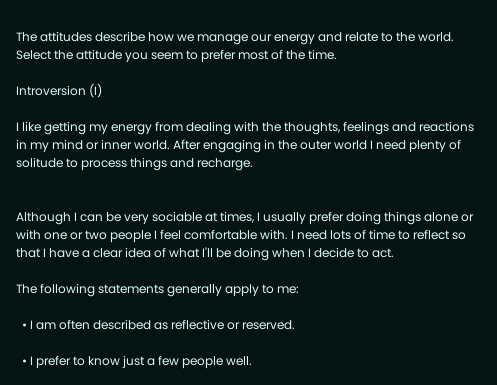The attitudes describe how we manage our energy and relate to the world. Select the attitude you seem to prefer most of the time.

Introversion (I)

I like getting my energy from dealing with the thoughts, feelings and reactions in my mind or inner world. After engaging in the outer world I need plenty of solitude to process things and recharge.


Although I can be very sociable at times, I usually prefer doing things alone or with one or two people I feel comfortable with. I need lots of time to reflect so that I have a clear idea of what I'll be doing when I decide to act.

The following statements generally apply to me:

  • I am often described as reflective or reserved.

  • I prefer to know just a few people well.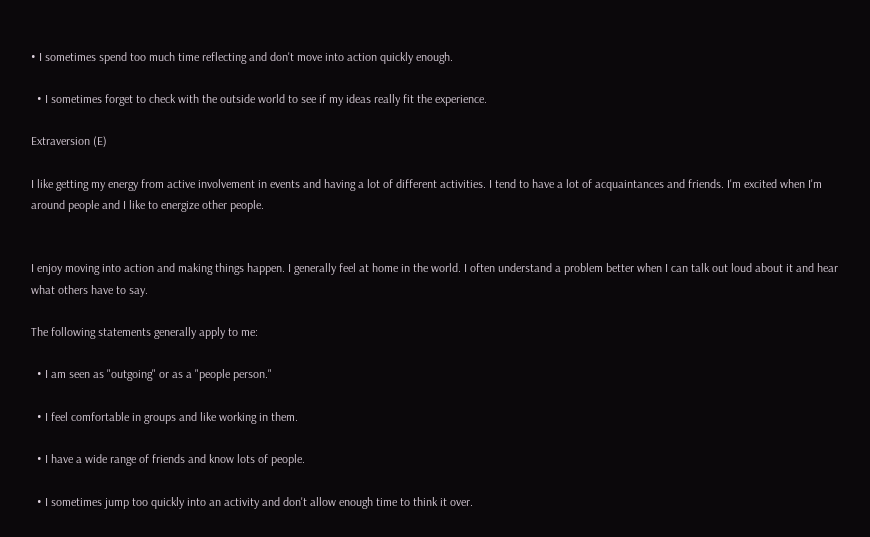• I sometimes spend too much time reflecting and don't move into action quickly enough.

  • I sometimes forget to check with the outside world to see if my ideas really fit the experience.

Extraversion (E)

I like getting my energy from active involvement in events and having a lot of different activities. I tend to have a lot of acquaintances and friends. I'm excited when I'm around people and I like to energize other people.


I enjoy moving into action and making things happen. I generally feel at home in the world. I often understand a problem better when I can talk out loud about it and hear what others have to say.

The following statements generally apply to me:

  • I am seen as "outgoing" or as a "people person."

  • I feel comfortable in groups and like working in them.

  • I have a wide range of friends and know lots of people.

  • I sometimes jump too quickly into an activity and don't allow enough time to think it over.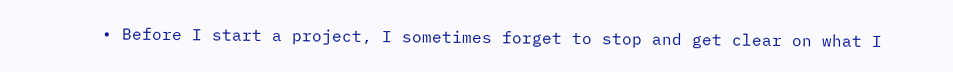• Before I start a project, I sometimes forget to stop and get clear on what I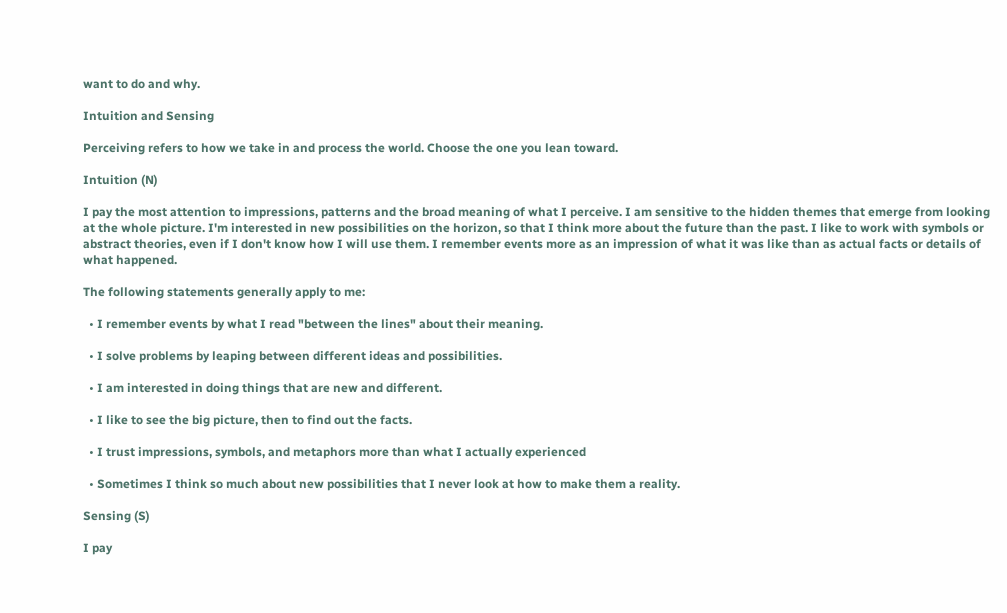want to do and why.

Intuition and Sensing

Perceiving refers to how we take in and process the world. Choose the one you lean toward.

Intuition (N)

I pay the most attention to impressions, patterns and the broad meaning of what I perceive. I am sensitive to the hidden themes that emerge from looking at the whole picture. I'm interested in new possibilities on the horizon, so that I think more about the future than the past. I like to work with symbols or abstract theories, even if I don't know how I will use them. I remember events more as an impression of what it was like than as actual facts or details of what happened.

The following statements generally apply to me:

  • I remember events by what I read "between the lines" about their meaning.

  • I solve problems by leaping between different ideas and possibilities.

  • I am interested in doing things that are new and different.

  • I like to see the big picture, then to find out the facts.

  • I trust impressions, symbols, and metaphors more than what I actually experienced

  • Sometimes I think so much about new possibilities that I never look at how to make them a reality.

Sensing (S)

I pay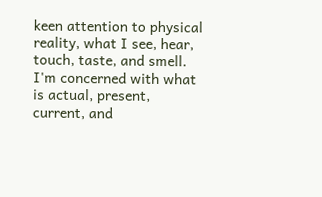keen attention to physical reality, what I see, hear, touch, taste, and smell. I'm concerned with what is actual, present, current, and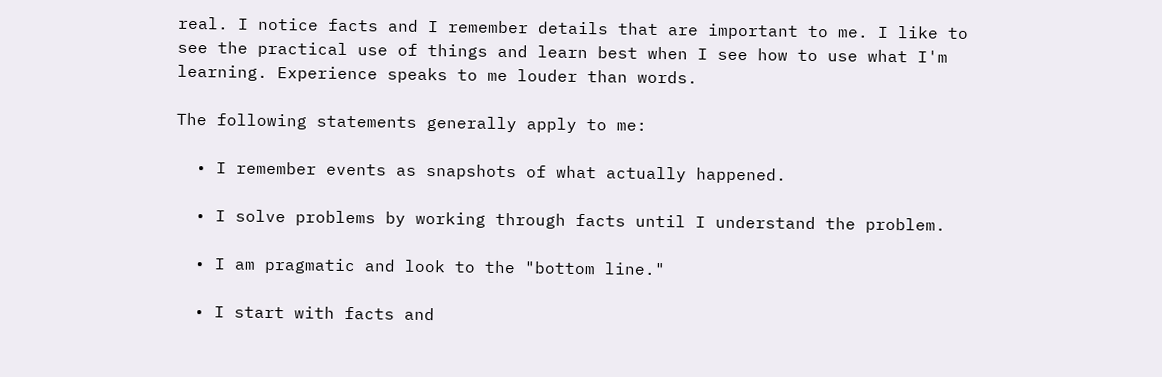real. I notice facts and I remember details that are important to me. I like to see the practical use of things and learn best when I see how to use what I'm learning. Experience speaks to me louder than words.

The following statements generally apply to me:

  • I remember events as snapshots of what actually happened.

  • I solve problems by working through facts until I understand the problem.

  • I am pragmatic and look to the "bottom line."

  • I start with facts and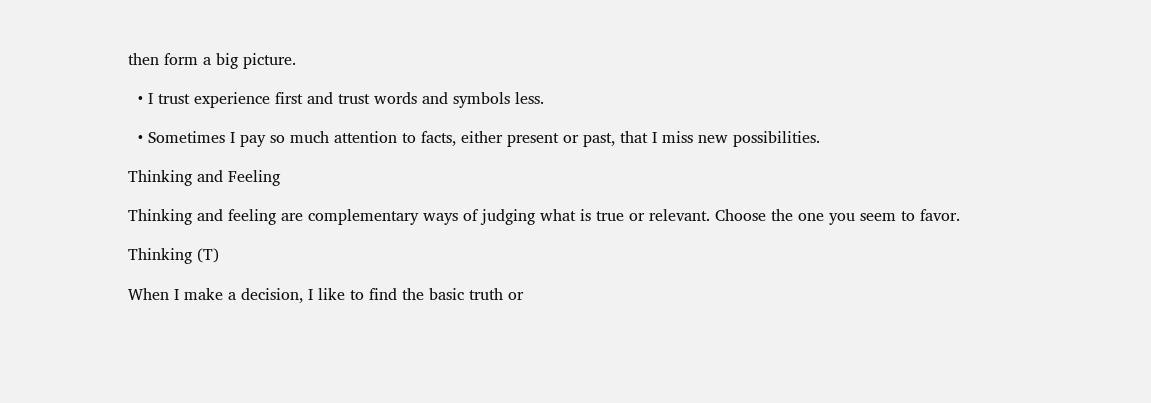then form a big picture.

  • I trust experience first and trust words and symbols less.

  • Sometimes I pay so much attention to facts, either present or past, that I miss new possibilities.

Thinking and Feeling

Thinking and feeling are complementary ways of judging what is true or relevant. Choose the one you seem to favor.

Thinking (T)

When I make a decision, I like to find the basic truth or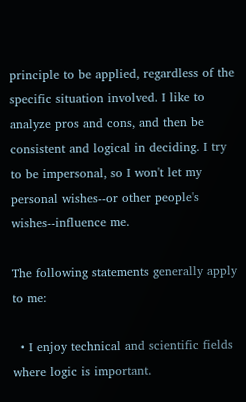principle to be applied, regardless of the specific situation involved. I like to analyze pros and cons, and then be consistent and logical in deciding. I try to be impersonal, so I won't let my personal wishes--or other people's wishes--influence me.

The following statements generally apply to me:

  • I enjoy technical and scientific fields where logic is important.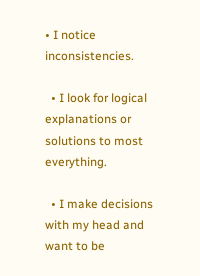• I notice inconsistencies.

  • I look for logical explanations or solutions to most everything.

  • I make decisions with my head and want to be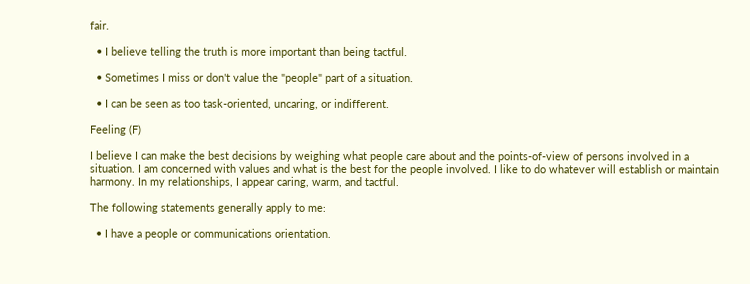fair.

  • I believe telling the truth is more important than being tactful.

  • Sometimes I miss or don't value the "people" part of a situation.

  • I can be seen as too task-oriented, uncaring, or indifferent.

Feeling (F)

I believe I can make the best decisions by weighing what people care about and the points-of-view of persons involved in a situation. I am concerned with values and what is the best for the people involved. I like to do whatever will establish or maintain harmony. In my relationships, I appear caring, warm, and tactful.

The following statements generally apply to me:

  • I have a people or communications orientation.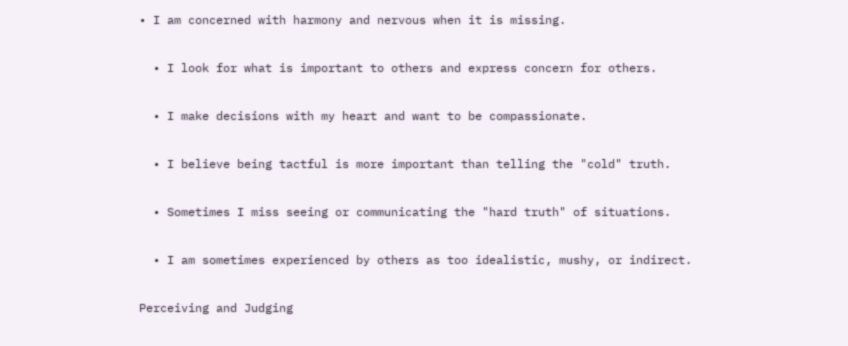• I am concerned with harmony and nervous when it is missing.

  • I look for what is important to others and express concern for others.

  • I make decisions with my heart and want to be compassionate.

  • I believe being tactful is more important than telling the "cold" truth.

  • Sometimes I miss seeing or communicating the "hard truth" of situations.

  • I am sometimes experienced by others as too idealistic, mushy, or indirect.

Perceiving and Judging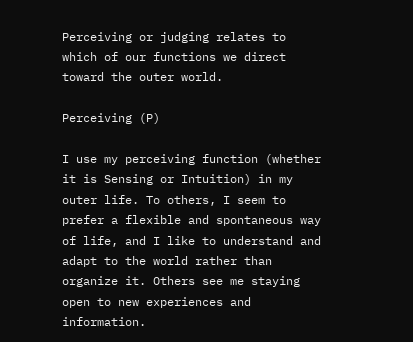Perceiving or judging relates to which of our functions we direct toward the outer world.

Perceiving (P)

I use my perceiving function (whether it is Sensing or Intuition) in my outer life. To others, I seem to prefer a flexible and spontaneous way of life, and I like to understand and adapt to the world rather than organize it. Others see me staying open to new experiences and information.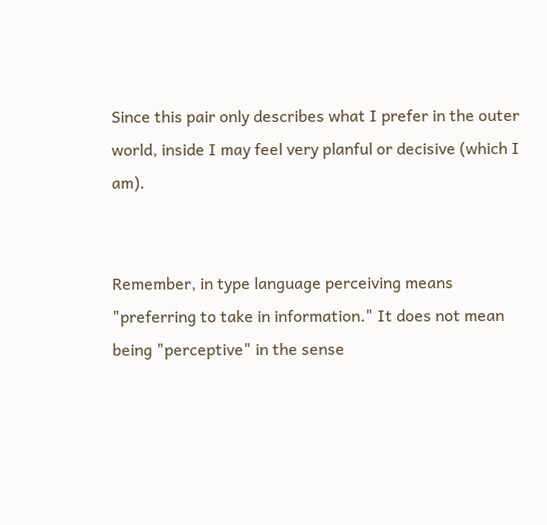Since this pair only describes what I prefer in the outer world, inside I may feel very planful or decisive (which I am).


Remember, in type language perceiving means "preferring to take in information." It does not mean being "perceptive" in the sense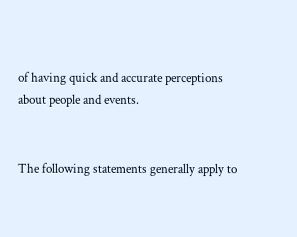of having quick and accurate perceptions about people and events.


The following statements generally apply to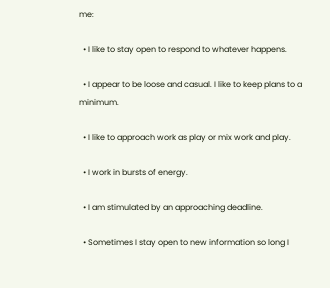me:

  • I like to stay open to respond to whatever happens.

  • I appear to be loose and casual. I like to keep plans to a minimum.

  • I like to approach work as play or mix work and play.

  • I work in bursts of energy.

  • I am stimulated by an approaching deadline.

  • Sometimes I stay open to new information so long I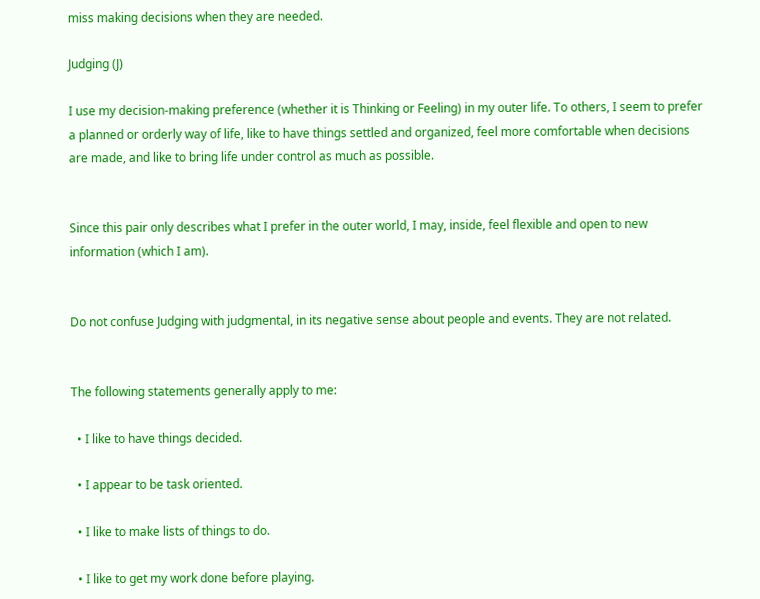miss making decisions when they are needed.

Judging (J)

I use my decision-making preference (whether it is Thinking or Feeling) in my outer life. To others, I seem to prefer a planned or orderly way of life, like to have things settled and organized, feel more comfortable when decisions are made, and like to bring life under control as much as possible.


Since this pair only describes what I prefer in the outer world, I may, inside, feel flexible and open to new information (which I am).


Do not confuse Judging with judgmental, in its negative sense about people and events. They are not related.


The following statements generally apply to me:

  • I like to have things decided.

  • I appear to be task oriented.

  • I like to make lists of things to do.

  • I like to get my work done before playing.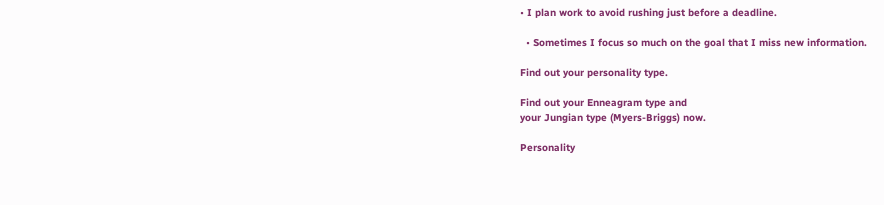• I plan work to avoid rushing just before a deadline.

  • Sometimes I focus so much on the goal that I miss new information.

Find out your personality type.

Find out your Enneagram type and
your Jungian type (Myers-Briggs) now.

Personality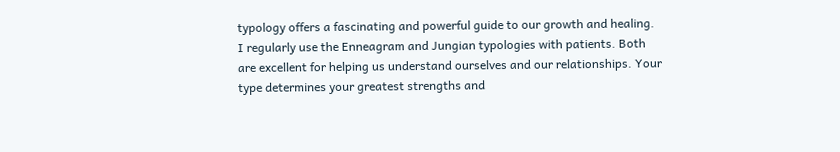typology offers a fascinating and powerful guide to our growth and healing. I regularly use the Enneagram and Jungian typologies with patients. Both are excellent for helping us understand ourselves and our relationships. Your type determines your greatest strengths and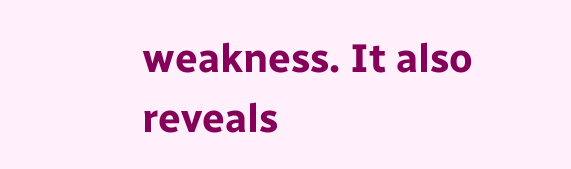weakness. It also reveals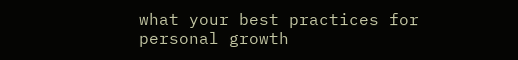what your best practices for personal growth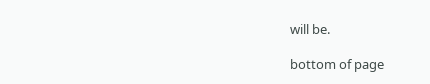will be.

bottom of page